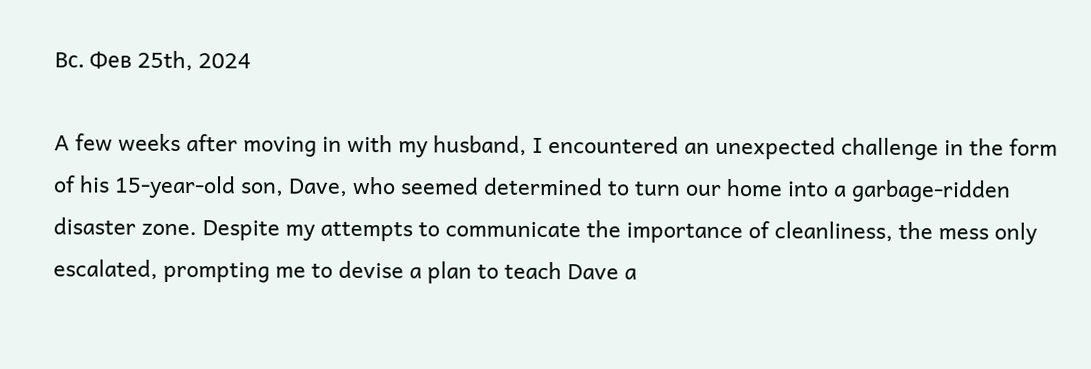Вс. Фев 25th, 2024

A few weeks after moving in with my husband, I encountered an unexpected challenge in the form of his 15-year-old son, Dave, who seemed determined to turn our home into a garbage-ridden disaster zone. Despite my attempts to communicate the importance of cleanliness, the mess only escalated, prompting me to devise a plan to teach Dave a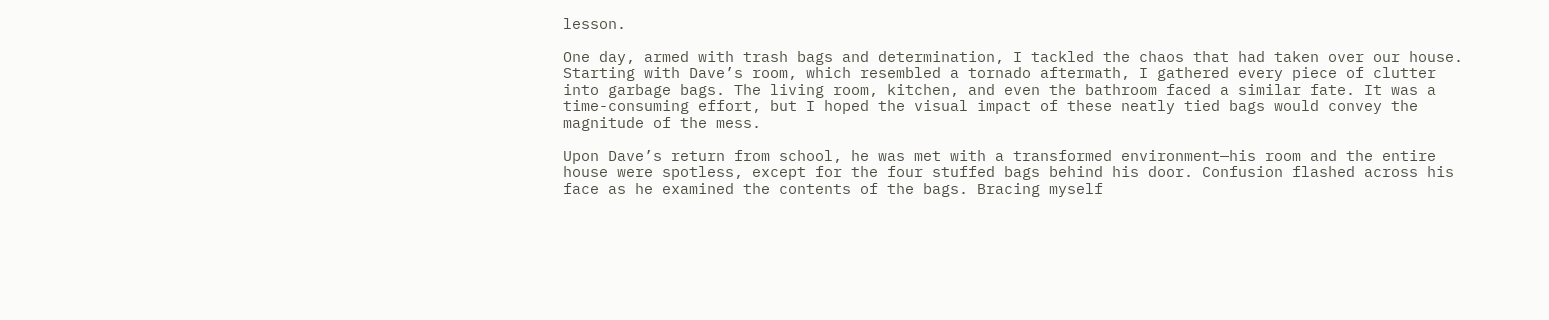lesson.

One day, armed with trash bags and determination, I tackled the chaos that had taken over our house. Starting with Dave’s room, which resembled a tornado aftermath, I gathered every piece of clutter into garbage bags. The living room, kitchen, and even the bathroom faced a similar fate. It was a time-consuming effort, but I hoped the visual impact of these neatly tied bags would convey the magnitude of the mess.

Upon Dave’s return from school, he was met with a transformed environment—his room and the entire house were spotless, except for the four stuffed bags behind his door. Confusion flashed across his face as he examined the contents of the bags. Bracing myself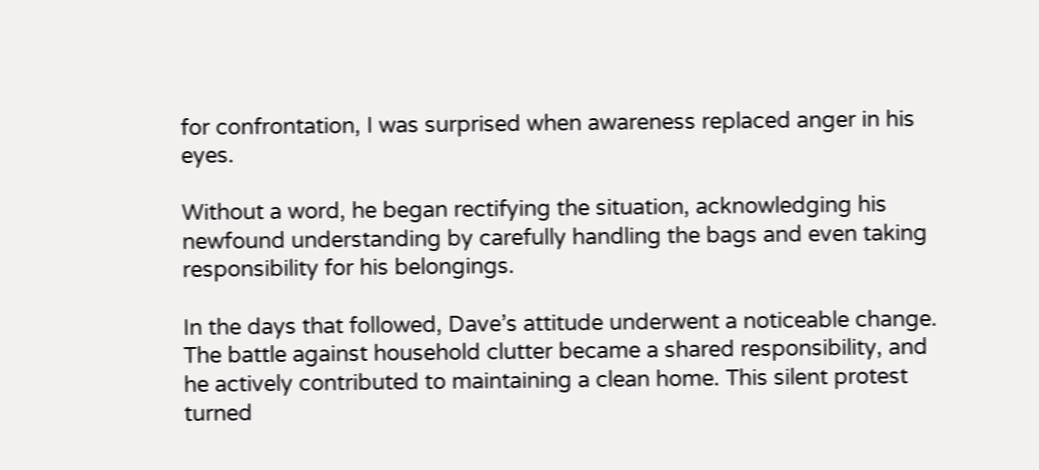for confrontation, I was surprised when awareness replaced anger in his eyes.

Without a word, he began rectifying the situation, acknowledging his newfound understanding by carefully handling the bags and even taking responsibility for his belongings.

In the days that followed, Dave’s attitude underwent a noticeable change. The battle against household clutter became a shared responsibility, and he actively contributed to maintaining a clean home. This silent protest turned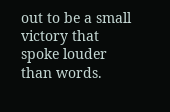out to be a small victory that spoke louder than words.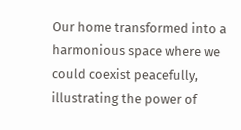Our home transformed into a harmonious space where we could coexist peacefully, illustrating the power of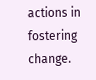actions in fostering change.